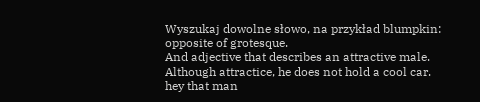Wyszukaj dowolne słowo, na przykład blumpkin:
opposite of grotesque.
And adjective that describes an attractive male.
Although attractice, he does not hold a cool car.
hey that man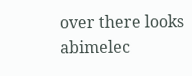over there looks abimelec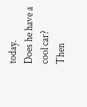today.
Does he have a cool car?
Then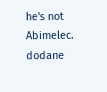he's not Abimelec.
dodane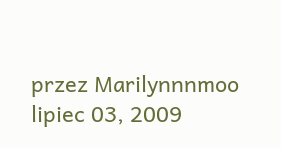przez Marilynnnmoo lipiec 03, 2009